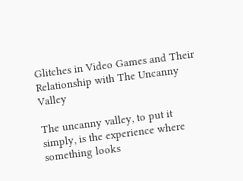Glitches in Video Games and Their Relationship with The Uncanny Valley

The uncanny valley, to put it simply, is the experience where something looks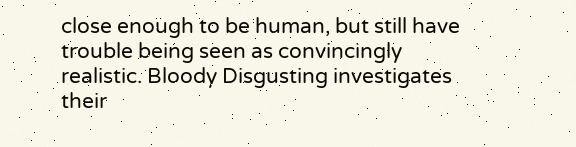close enough to be human, but still have trouble being seen as convincingly realistic. Bloody Disgusting investigates their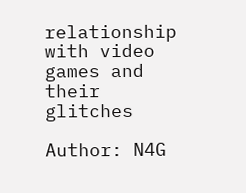relationship with video games and their glitches

Author: N4G